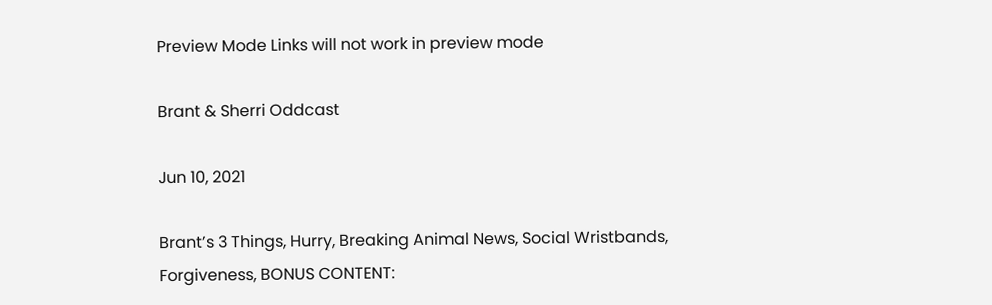Preview Mode Links will not work in preview mode

Brant & Sherri Oddcast

Jun 10, 2021

Brant’s 3 Things, Hurry, Breaking Animal News, Social Wristbands, Forgiveness, BONUS CONTENT: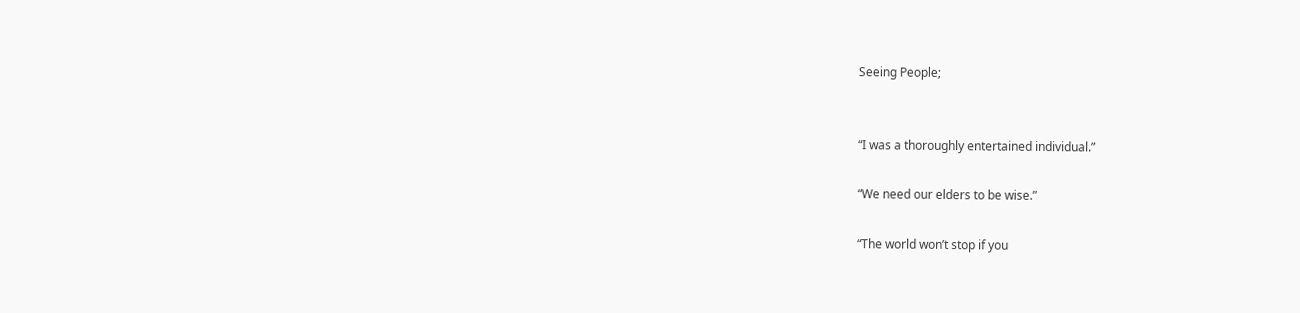Seeing People;


“I was a thoroughly entertained individual.”

“We need our elders to be wise.”

“The world won’t stop if you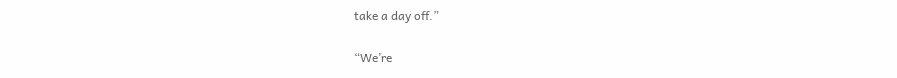take a day off.”

“We’re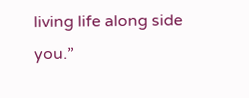living life along side you.”